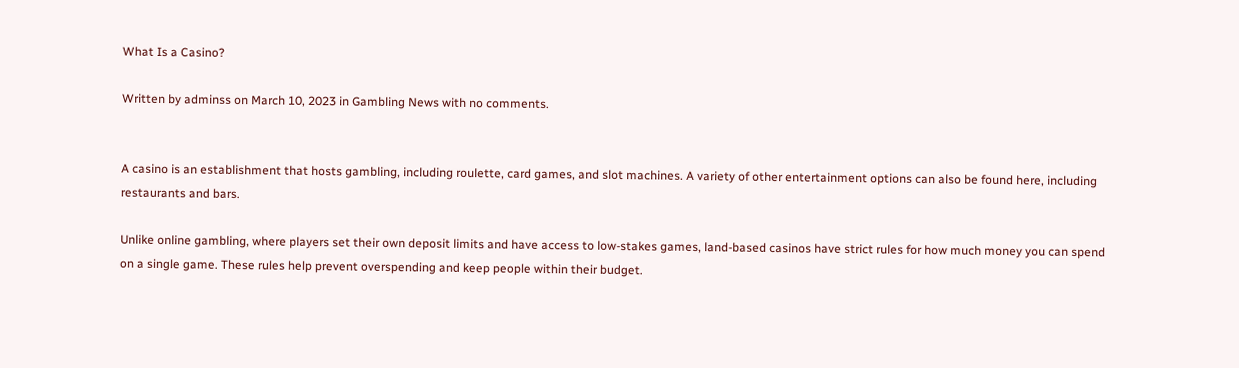What Is a Casino?

Written by adminss on March 10, 2023 in Gambling News with no comments.


A casino is an establishment that hosts gambling, including roulette, card games, and slot machines. A variety of other entertainment options can also be found here, including restaurants and bars.

Unlike online gambling, where players set their own deposit limits and have access to low-stakes games, land-based casinos have strict rules for how much money you can spend on a single game. These rules help prevent overspending and keep people within their budget.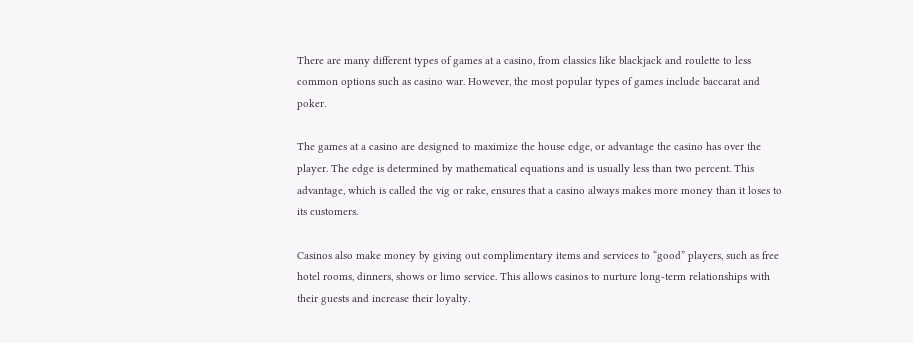There are many different types of games at a casino, from classics like blackjack and roulette to less common options such as casino war. However, the most popular types of games include baccarat and poker.

The games at a casino are designed to maximize the house edge, or advantage the casino has over the player. The edge is determined by mathematical equations and is usually less than two percent. This advantage, which is called the vig or rake, ensures that a casino always makes more money than it loses to its customers.

Casinos also make money by giving out complimentary items and services to “good” players, such as free hotel rooms, dinners, shows or limo service. This allows casinos to nurture long-term relationships with their guests and increase their loyalty.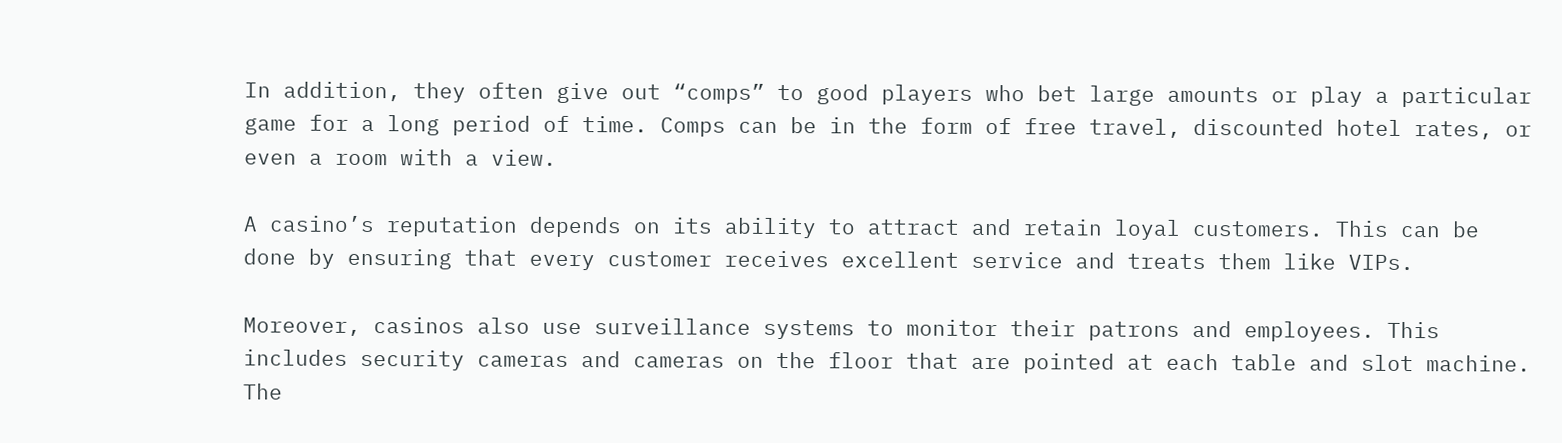In addition, they often give out “comps” to good players who bet large amounts or play a particular game for a long period of time. Comps can be in the form of free travel, discounted hotel rates, or even a room with a view.

A casino’s reputation depends on its ability to attract and retain loyal customers. This can be done by ensuring that every customer receives excellent service and treats them like VIPs.

Moreover, casinos also use surveillance systems to monitor their patrons and employees. This includes security cameras and cameras on the floor that are pointed at each table and slot machine. The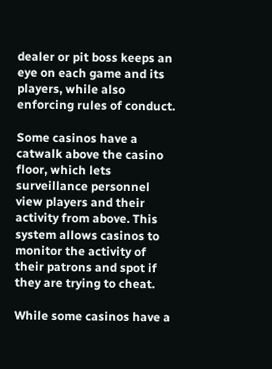dealer or pit boss keeps an eye on each game and its players, while also enforcing rules of conduct.

Some casinos have a catwalk above the casino floor, which lets surveillance personnel view players and their activity from above. This system allows casinos to monitor the activity of their patrons and spot if they are trying to cheat.

While some casinos have a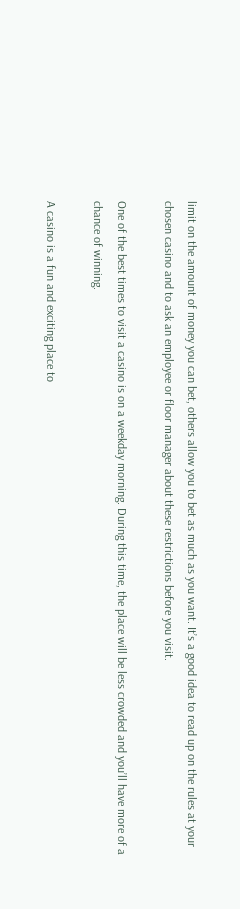limit on the amount of money you can bet, others allow you to bet as much as you want. It’s a good idea to read up on the rules at your chosen casino and to ask an employee or floor manager about these restrictions before you visit.

One of the best times to visit a casino is on a weekday morning. During this time, the place will be less crowded and you’ll have more of a chance of winning.

A casino is a fun and exciting place to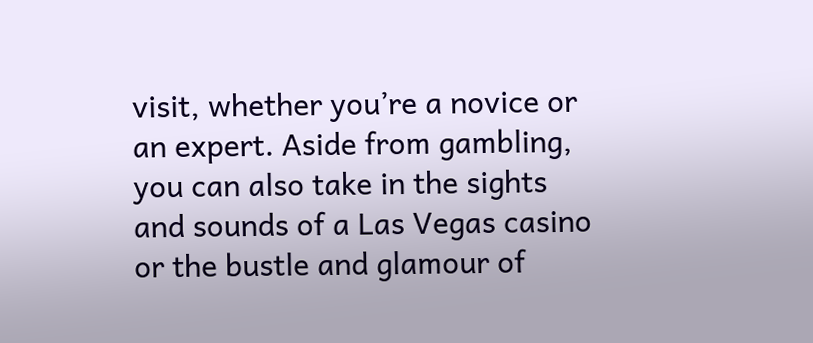visit, whether you’re a novice or an expert. Aside from gambling, you can also take in the sights and sounds of a Las Vegas casino or the bustle and glamour of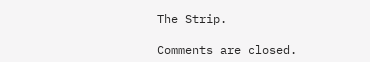The Strip.

Comments are closed.